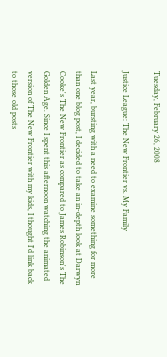Tuesday, February 26, 2008

Justice League: The New Frontier vs. My Family

Last year, bursting with a need to examine something for more than one blog post, I decided to take an in-depth look at Darwyn Cooke's The New Frontier as compared to James Robinson's The Golden Age. Since I spent this afternoon watching the animated version of The New Frontier with my kids, I thought I'd link back to those old posts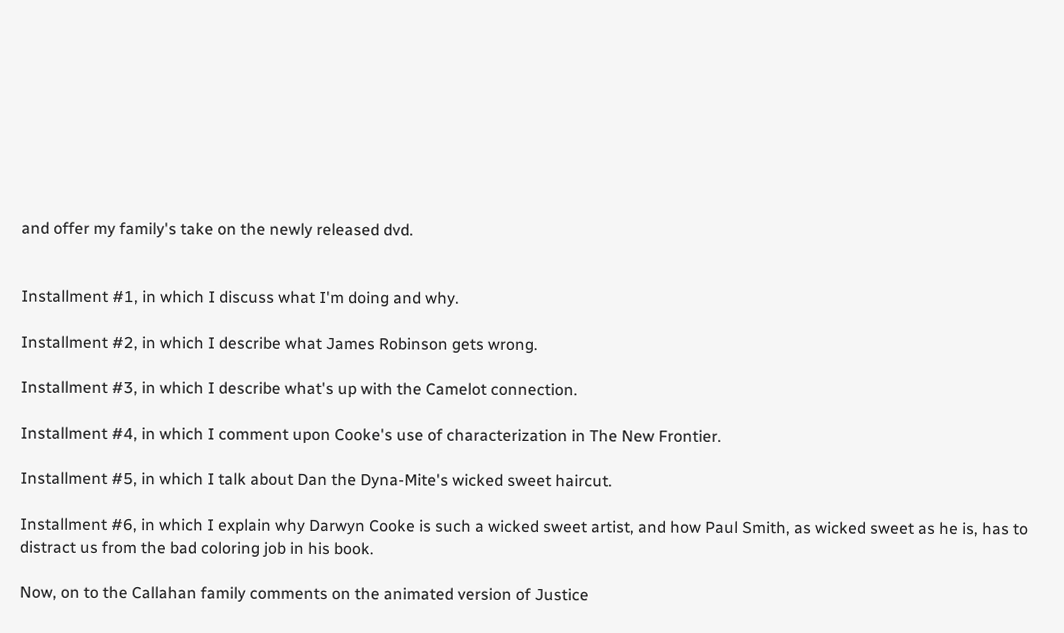and offer my family's take on the newly released dvd.


Installment #1, in which I discuss what I'm doing and why.

Installment #2, in which I describe what James Robinson gets wrong.

Installment #3, in which I describe what's up with the Camelot connection.

Installment #4, in which I comment upon Cooke's use of characterization in The New Frontier.

Installment #5, in which I talk about Dan the Dyna-Mite's wicked sweet haircut.

Installment #6, in which I explain why Darwyn Cooke is such a wicked sweet artist, and how Paul Smith, as wicked sweet as he is, has to distract us from the bad coloring job in his book.

Now, on to the Callahan family comments on the animated version of Justice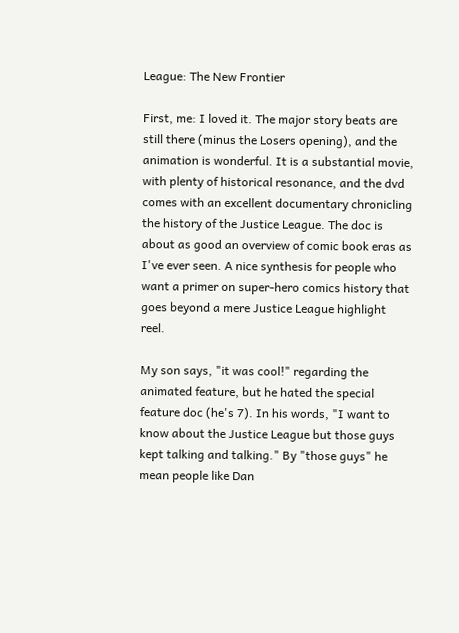League: The New Frontier

First, me: I loved it. The major story beats are still there (minus the Losers opening), and the animation is wonderful. It is a substantial movie, with plenty of historical resonance, and the dvd comes with an excellent documentary chronicling the history of the Justice League. The doc is about as good an overview of comic book eras as I've ever seen. A nice synthesis for people who want a primer on super-hero comics history that goes beyond a mere Justice League highlight reel.

My son says, "it was cool!" regarding the animated feature, but he hated the special feature doc (he's 7). In his words, "I want to know about the Justice League but those guys kept talking and talking." By "those guys" he mean people like Dan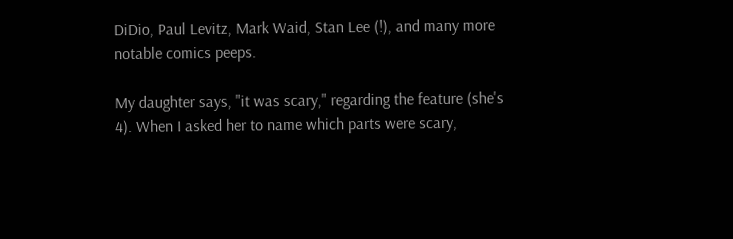DiDio, Paul Levitz, Mark Waid, Stan Lee (!), and many more notable comics peeps.

My daughter says, "it was scary," regarding the feature (she's 4). When I asked her to name which parts were scary,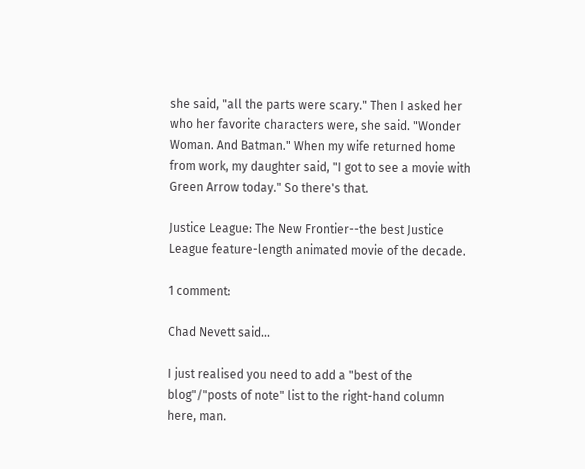she said, "all the parts were scary." Then I asked her who her favorite characters were, she said. "Wonder Woman. And Batman." When my wife returned home from work, my daughter said, "I got to see a movie with Green Arrow today." So there's that.

Justice League: The New Frontier--the best Justice League feature-length animated movie of the decade.

1 comment:

Chad Nevett said...

I just realised you need to add a "best of the blog"/"posts of note" list to the right-hand column here, man.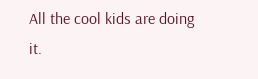All the cool kids are doing it.